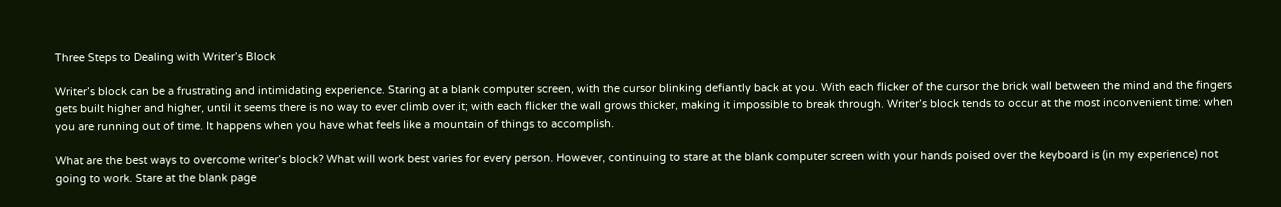Three Steps to Dealing with Writer’s Block

Writer’s block can be a frustrating and intimidating experience. Staring at a blank computer screen, with the cursor blinking defiantly back at you. With each flicker of the cursor the brick wall between the mind and the fingers gets built higher and higher, until it seems there is no way to ever climb over it; with each flicker the wall grows thicker, making it impossible to break through. Writer’s block tends to occur at the most inconvenient time: when you are running out of time. It happens when you have what feels like a mountain of things to accomplish.

What are the best ways to overcome writer’s block? What will work best varies for every person. However, continuing to stare at the blank computer screen with your hands poised over the keyboard is (in my experience) not going to work. Stare at the blank page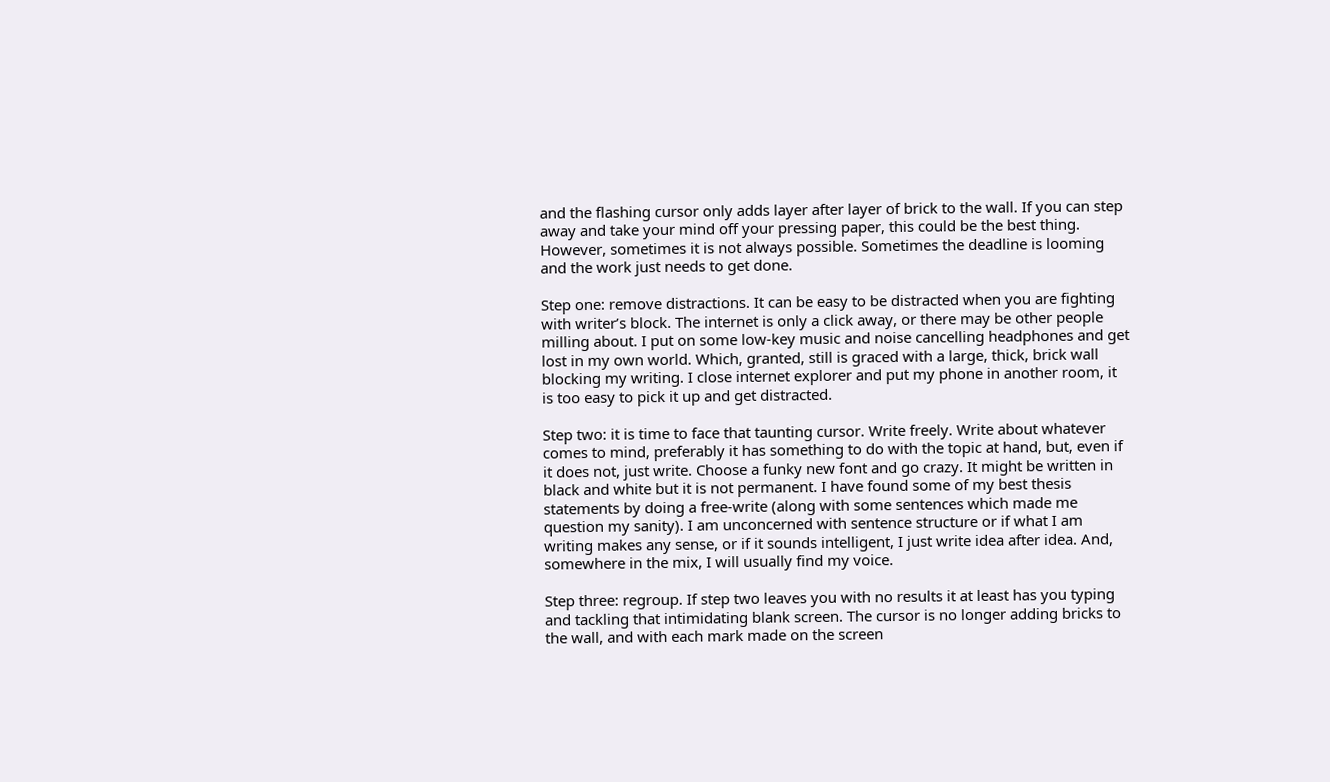and the flashing cursor only adds layer after layer of brick to the wall. If you can step away and take your mind off your pressing paper, this could be the best thing. However, sometimes it is not always possible. Sometimes the deadline is looming and the work just needs to get done.

Step one: remove distractions. It can be easy to be distracted when you are fighting with writer’s block. The internet is only a click away, or there may be other people milling about. I put on some low-key music and noise cancelling headphones and get lost in my own world. Which, granted, still is graced with a large, thick, brick wall blocking my writing. I close internet explorer and put my phone in another room, it is too easy to pick it up and get distracted.

Step two: it is time to face that taunting cursor. Write freely. Write about whatever comes to mind, preferably it has something to do with the topic at hand, but, even if it does not, just write. Choose a funky new font and go crazy. It might be written in black and white but it is not permanent. I have found some of my best thesis statements by doing a free-write (along with some sentences which made me question my sanity). I am unconcerned with sentence structure or if what I am writing makes any sense, or if it sounds intelligent, I just write idea after idea. And, somewhere in the mix, I will usually find my voice.

Step three: regroup. If step two leaves you with no results it at least has you typing and tackling that intimidating blank screen. The cursor is no longer adding bricks to the wall, and with each mark made on the screen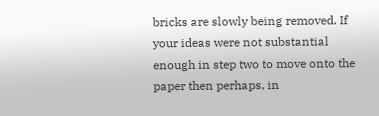bricks are slowly being removed. If your ideas were not substantial enough in step two to move onto the paper then perhaps, in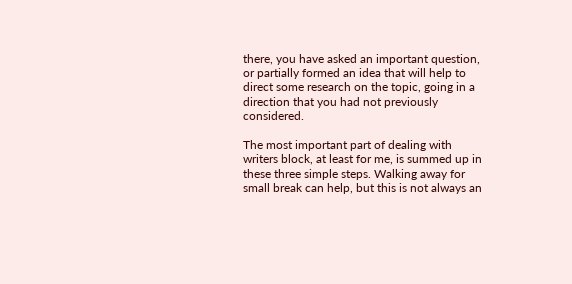there, you have asked an important question, or partially formed an idea that will help to direct some research on the topic, going in a direction that you had not previously considered.

The most important part of dealing with writers block, at least for me, is summed up in these three simple steps. Walking away for small break can help, but this is not always an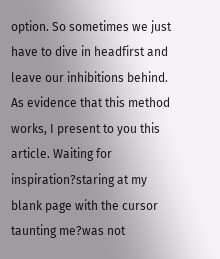option. So sometimes we just have to dive in headfirst and leave our inhibitions behind. As evidence that this method works, I present to you this article. Waiting for inspiration?staring at my blank page with the cursor taunting me?was not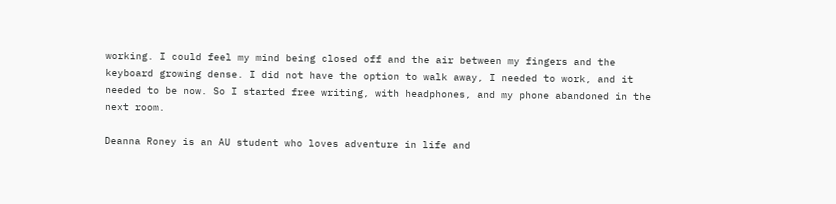working. I could feel my mind being closed off and the air between my fingers and the keyboard growing dense. I did not have the option to walk away, I needed to work, and it needed to be now. So I started free writing, with headphones, and my phone abandoned in the next room.

Deanna Roney is an AU student who loves adventure in life and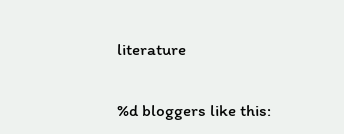literature

%d bloggers like this: